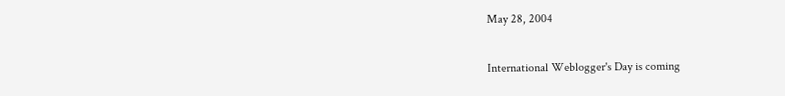May 28, 2004

International Weblogger's Day is coming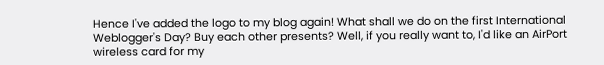Hence I've added the logo to my blog again! What shall we do on the first International Weblogger's Day? Buy each other presents? Well, if you really want to, I'd like an AirPort wireless card for my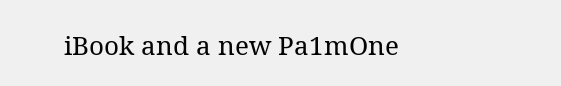iBook and a new Pa1mOne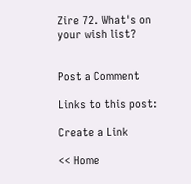Zire 72. What's on your wish list?


Post a Comment

Links to this post:

Create a Link

<< Home